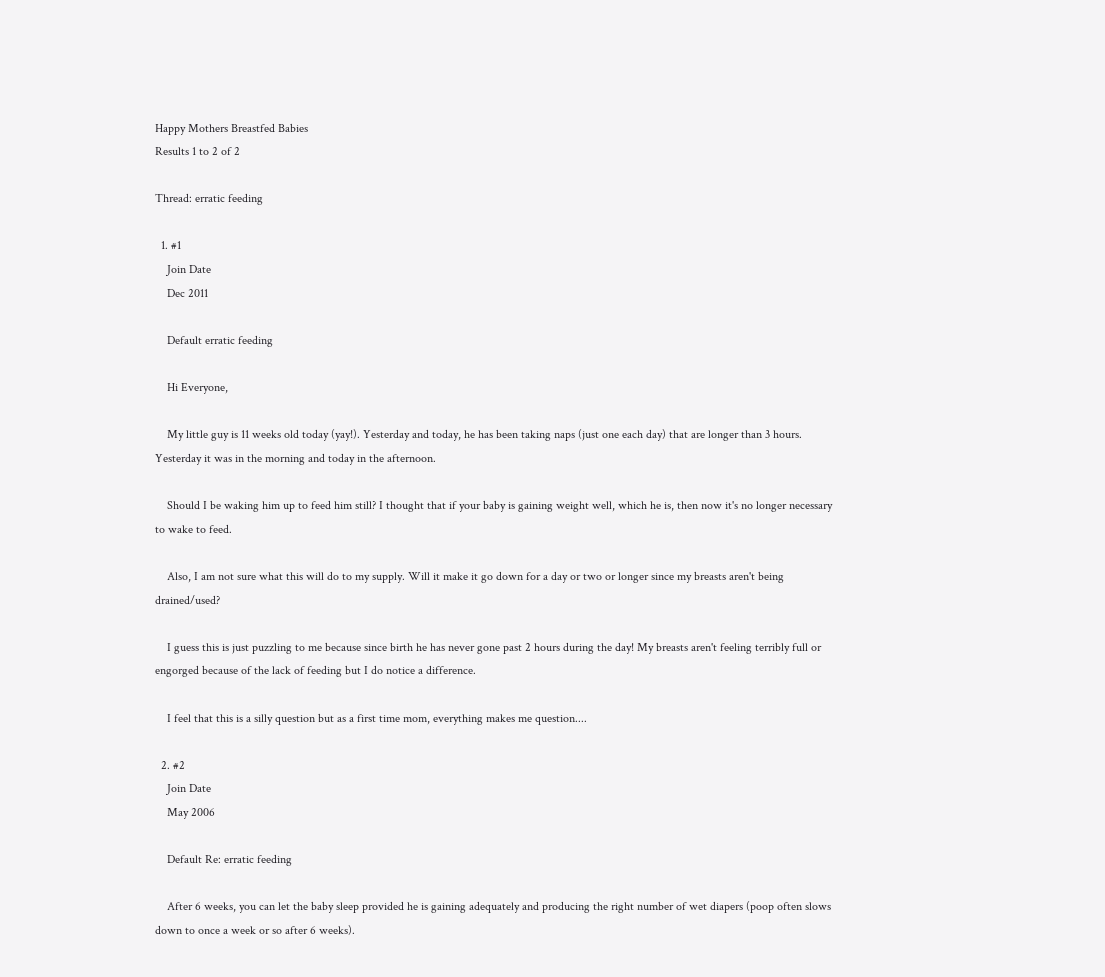Happy Mothers Breastfed Babies
Results 1 to 2 of 2

Thread: erratic feeding

  1. #1
    Join Date
    Dec 2011

    Default erratic feeding

    Hi Everyone,

    My little guy is 11 weeks old today (yay!). Yesterday and today, he has been taking naps (just one each day) that are longer than 3 hours. Yesterday it was in the morning and today in the afternoon.

    Should I be waking him up to feed him still? I thought that if your baby is gaining weight well, which he is, then now it's no longer necessary to wake to feed.

    Also, I am not sure what this will do to my supply. Will it make it go down for a day or two or longer since my breasts aren't being drained/used?

    I guess this is just puzzling to me because since birth he has never gone past 2 hours during the day! My breasts aren't feeling terribly full or engorged because of the lack of feeding but I do notice a difference.

    I feel that this is a silly question but as a first time mom, everything makes me question....

  2. #2
    Join Date
    May 2006

    Default Re: erratic feeding

    After 6 weeks, you can let the baby sleep provided he is gaining adequately and producing the right number of wet diapers (poop often slows down to once a week or so after 6 weeks).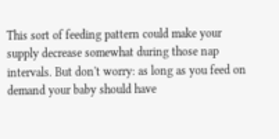This sort of feeding pattern could make your supply decrease somewhat during those nap intervals. But don't worry: as long as you feed on demand your baby should have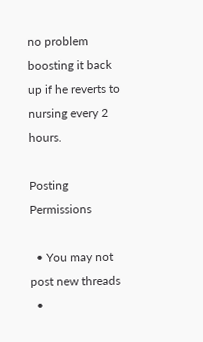no problem boosting it back up if he reverts to nursing every 2 hours.

Posting Permissions

  • You may not post new threads
  •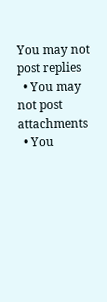You may not post replies
  • You may not post attachments
  • You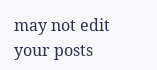may not edit your posts